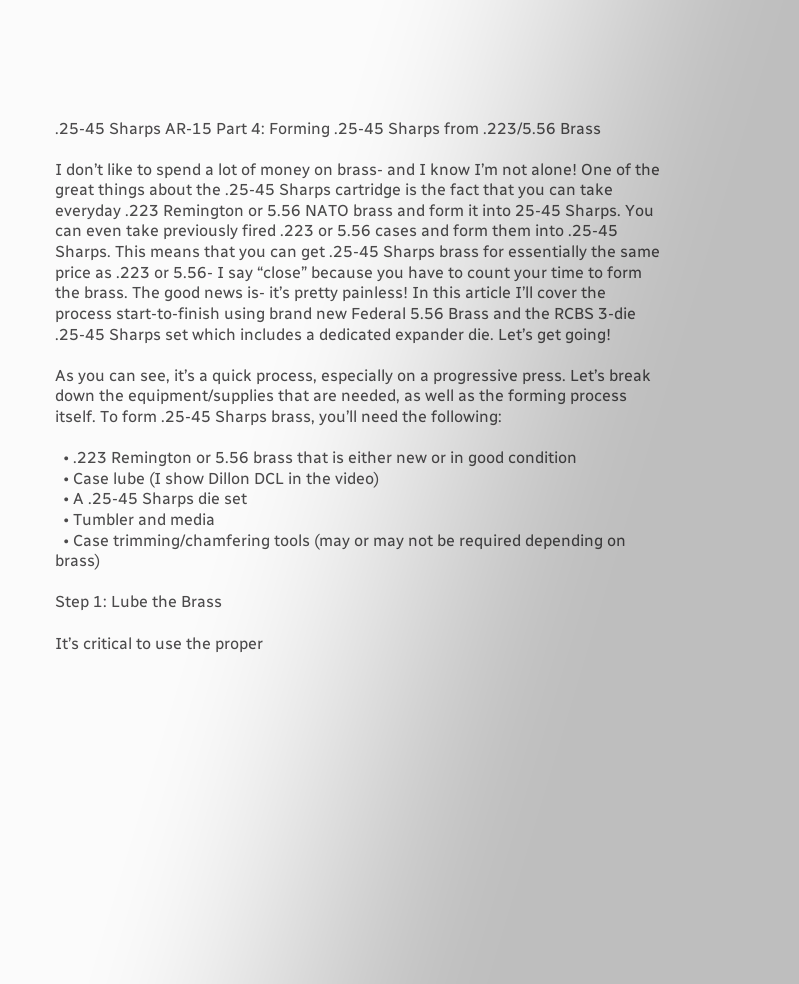.25-45 Sharps AR-15 Part 4: Forming .25-45 Sharps from .223/5.56 Brass

I don’t like to spend a lot of money on brass- and I know I’m not alone! One of the great things about the .25-45 Sharps cartridge is the fact that you can take everyday .223 Remington or 5.56 NATO brass and form it into 25-45 Sharps. You can even take previously fired .223 or 5.56 cases and form them into .25-45 Sharps. This means that you can get .25-45 Sharps brass for essentially the same price as .223 or 5.56- I say “close” because you have to count your time to form the brass. The good news is- it’s pretty painless! In this article I’ll cover the process start-to-finish using brand new Federal 5.56 Brass and the RCBS 3-die .25-45 Sharps set which includes a dedicated expander die. Let’s get going!

As you can see, it’s a quick process, especially on a progressive press. Let’s break down the equipment/supplies that are needed, as well as the forming process itself. To form .25-45 Sharps brass, you’ll need the following:

  • .223 Remington or 5.56 brass that is either new or in good condition
  • Case lube (I show Dillon DCL in the video)
  • A .25-45 Sharps die set
  • Tumbler and media
  • Case trimming/chamfering tools (may or may not be required depending on brass)

Step 1: Lube the Brass

It’s critical to use the proper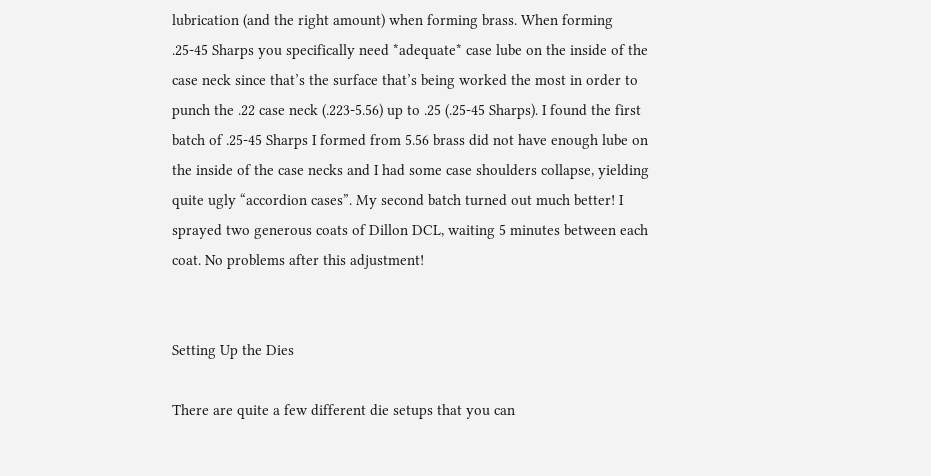lubrication (and the right amount) when forming brass. When forming .25-45 Sharps you specifically need *adequate* case lube on the inside of the case neck since that’s the surface that’s being worked the most in order to punch the .22 case neck (.223-5.56) up to .25 (.25-45 Sharps). I found the first batch of .25-45 Sharps I formed from 5.56 brass did not have enough lube on the inside of the case necks and I had some case shoulders collapse, yielding quite ugly “accordion cases”. My second batch turned out much better! I sprayed two generous coats of Dillon DCL, waiting 5 minutes between each coat. No problems after this adjustment!


Setting Up the Dies

There are quite a few different die setups that you can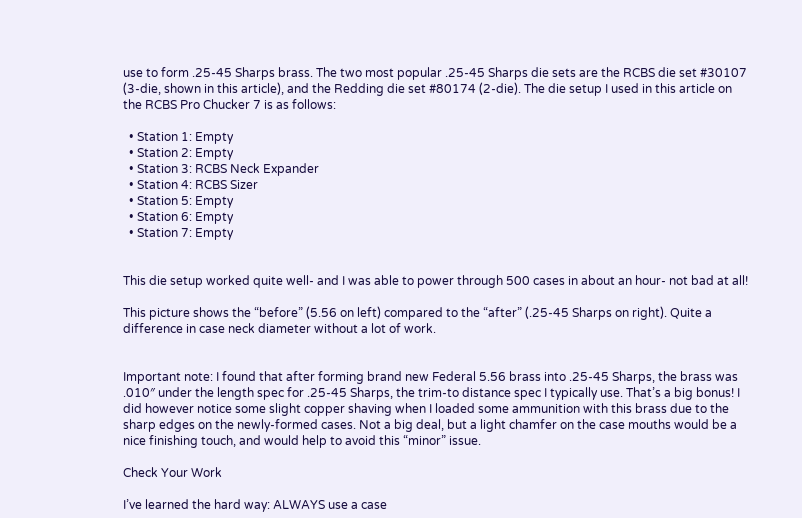use to form .25-45 Sharps brass. The two most popular .25-45 Sharps die sets are the RCBS die set #30107 (3-die, shown in this article), and the Redding die set #80174 (2-die). The die setup I used in this article on the RCBS Pro Chucker 7 is as follows:

  • Station 1: Empty
  • Station 2: Empty
  • Station 3: RCBS Neck Expander
  • Station 4: RCBS Sizer
  • Station 5: Empty
  • Station 6: Empty
  • Station 7: Empty


This die setup worked quite well- and I was able to power through 500 cases in about an hour- not bad at all!

This picture shows the “before” (5.56 on left) compared to the “after” (.25-45 Sharps on right). Quite a difference in case neck diameter without a lot of work.


Important note: I found that after forming brand new Federal 5.56 brass into .25-45 Sharps, the brass was .010″ under the length spec for .25-45 Sharps, the trim-to distance spec I typically use. That’s a big bonus! I did however notice some slight copper shaving when I loaded some ammunition with this brass due to the sharp edges on the newly-formed cases. Not a big deal, but a light chamfer on the case mouths would be a nice finishing touch, and would help to avoid this “minor” issue.

Check Your Work

I’ve learned the hard way: ALWAYS use a case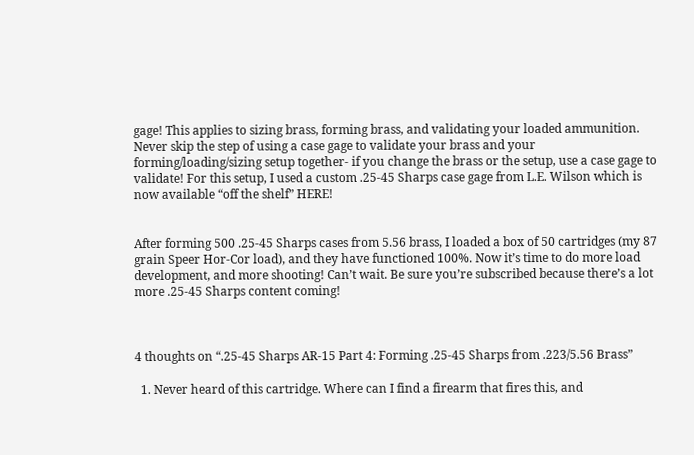gage! This applies to sizing brass, forming brass, and validating your loaded ammunition. Never skip the step of using a case gage to validate your brass and your forming/loading/sizing setup together- if you change the brass or the setup, use a case gage to validate! For this setup, I used a custom .25-45 Sharps case gage from L.E. Wilson which is now available “off the shelf” HERE!


After forming 500 .25-45 Sharps cases from 5.56 brass, I loaded a box of 50 cartridges (my 87 grain Speer Hor-Cor load), and they have functioned 100%. Now it’s time to do more load development, and more shooting! Can’t wait. Be sure you’re subscribed because there’s a lot more .25-45 Sharps content coming!



4 thoughts on “.25-45 Sharps AR-15 Part 4: Forming .25-45 Sharps from .223/5.56 Brass”

  1. Never heard of this cartridge. Where can I find a firearm that fires this, and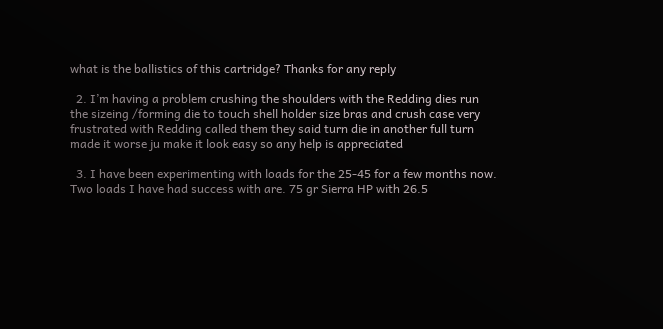what is the ballistics of this cartridge? Thanks for any reply

  2. I’m having a problem crushing the shoulders with the Redding dies run the sizeing /forming die to touch shell holder size bras and crush case very frustrated with Redding called them they said turn die in another full turn made it worse ju make it look easy so any help is appreciated

  3. I have been experimenting with loads for the 25-45 for a few months now. Two loads I have had success with are. 75 gr Sierra HP with 26.5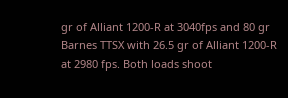gr of Alliant 1200-R at 3040fps and 80 gr Barnes TTSX with 26.5 gr of Alliant 1200-R at 2980 fps. Both loads shoot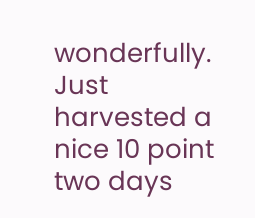wonderfully. Just harvested a nice 10 point two days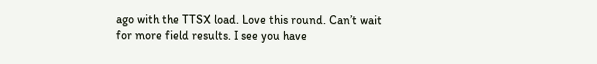ago with the TTSX load. Love this round. Can’t wait for more field results. I see you have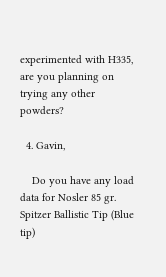experimented with H335, are you planning on trying any other powders?

  4. Gavin,

    Do you have any load data for Nosler 85 gr. Spitzer Ballistic Tip (Blue tip)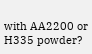with AA2200 or H335 powder?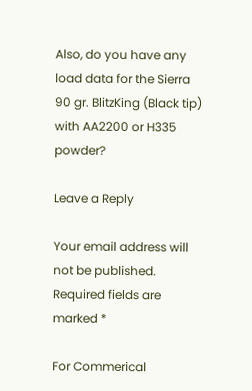Also, do you have any load data for the Sierra 90 gr. BlitzKing (Black tip) with AA2200 or H335 powder?

Leave a Reply

Your email address will not be published. Required fields are marked *

For Commerical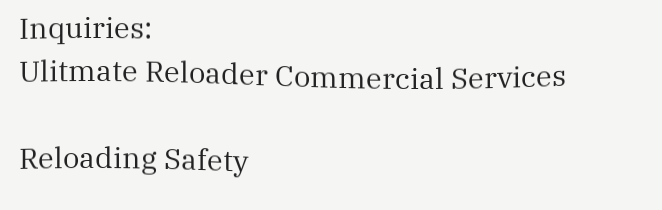Inquiries:
Ulitmate Reloader Commercial Services

Reloading Safety